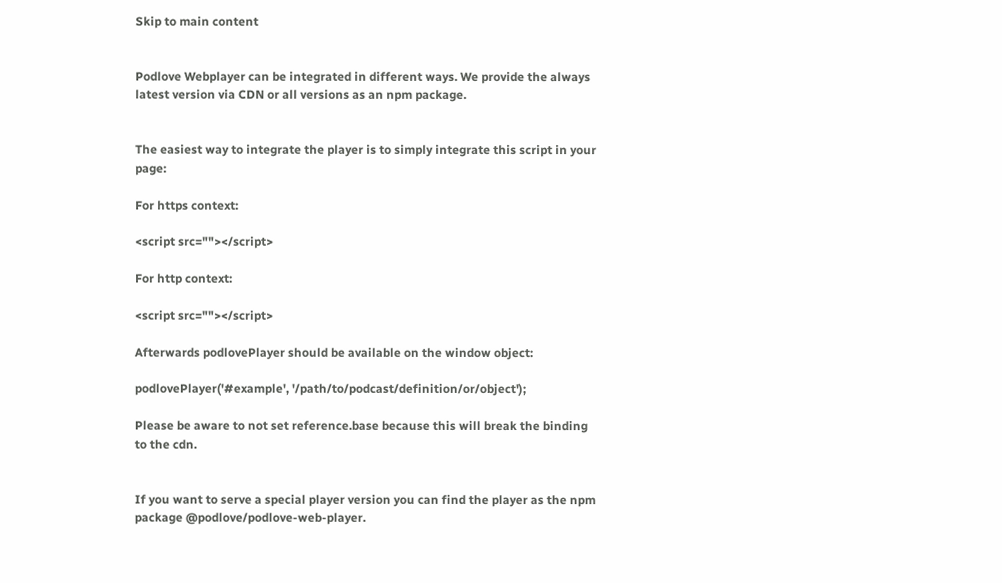Skip to main content


Podlove Webplayer can be integrated in different ways. We provide the always latest version via CDN or all versions as an npm package.


The easiest way to integrate the player is to simply integrate this script in your page:

For https context:

<script src=""></script>

For http context:

<script src=""></script>

Afterwards podlovePlayer should be available on the window object:

podlovePlayer('#example', '/path/to/podcast/definition/or/object');

Please be aware to not set reference.base because this will break the binding to the cdn.


If you want to serve a special player version you can find the player as the npm package @podlove/podlove-web-player.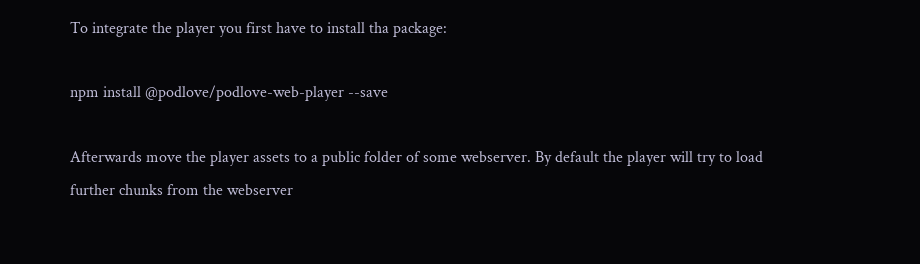To integrate the player you first have to install tha package:

npm install @podlove/podlove-web-player --save

Afterwards move the player assets to a public folder of some webserver. By default the player will try to load further chunks from the webserver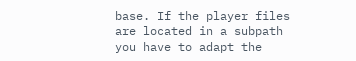base. If the player files are located in a subpath you have to adapt the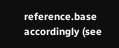reference.base accordingly (see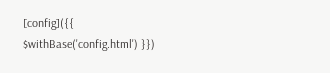[config]({{ $withBase('config.html') }})